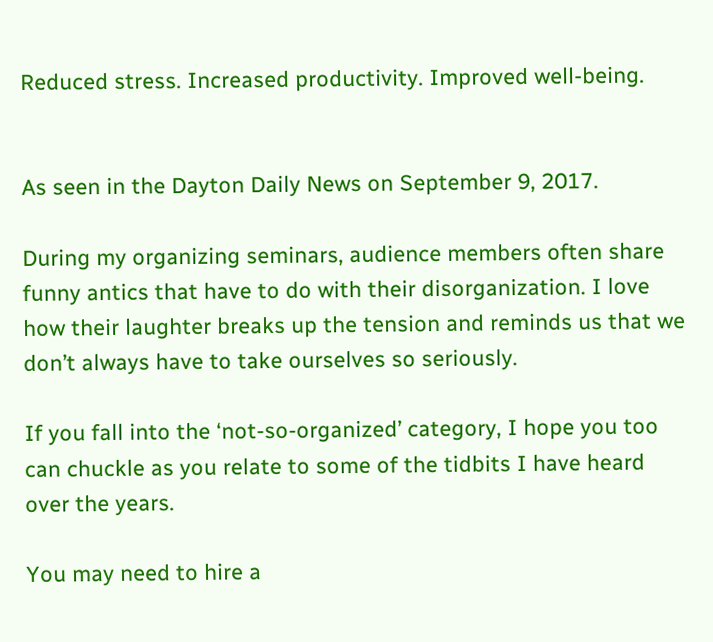Reduced stress. Increased productivity. Improved well-being.


As seen in the Dayton Daily News on September 9, 2017.

During my organizing seminars, audience members often share funny antics that have to do with their disorganization. I love how their laughter breaks up the tension and reminds us that we don’t always have to take ourselves so seriously.

If you fall into the ‘not-so-organized’ category, I hope you too can chuckle as you relate to some of the tidbits I have heard over the years.

You may need to hire a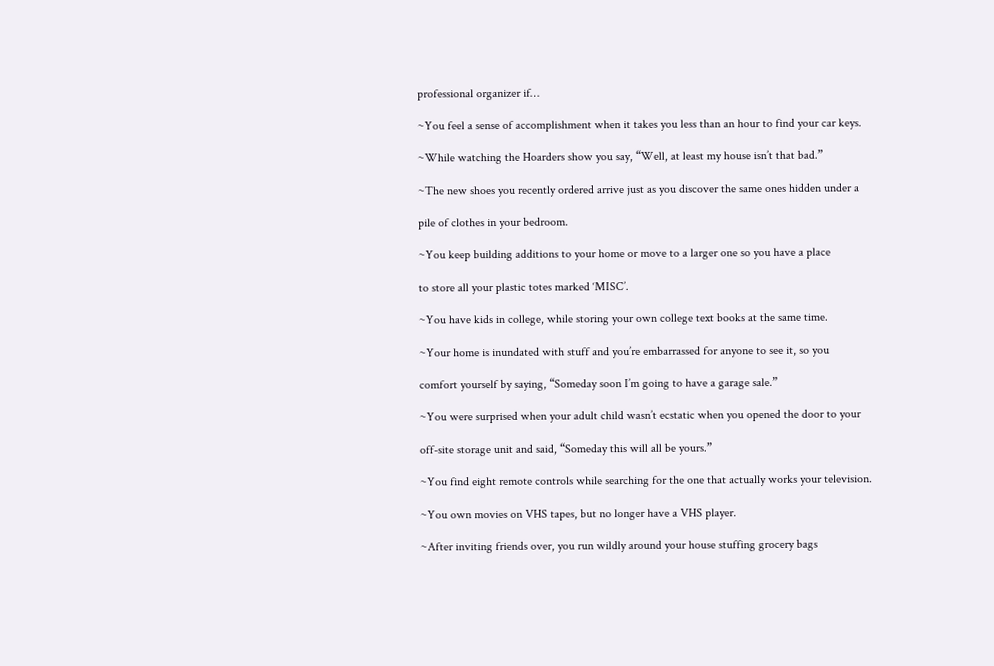professional organizer if…

~You feel a sense of accomplishment when it takes you less than an hour to find your car keys.

~While watching the Hoarders show you say, “Well, at least my house isn’t that bad.”

~The new shoes you recently ordered arrive just as you discover the same ones hidden under a

pile of clothes in your bedroom.

~You keep building additions to your home or move to a larger one so you have a place

to store all your plastic totes marked ‘MISC’.

~You have kids in college, while storing your own college text books at the same time.

~Your home is inundated with stuff and you’re embarrassed for anyone to see it, so you

comfort yourself by saying, “Someday soon I’m going to have a garage sale.”

~You were surprised when your adult child wasn’t ecstatic when you opened the door to your

off-site storage unit and said, “Someday this will all be yours.”

~You find eight remote controls while searching for the one that actually works your television.

~You own movies on VHS tapes, but no longer have a VHS player.

~After inviting friends over, you run wildly around your house stuffing grocery bags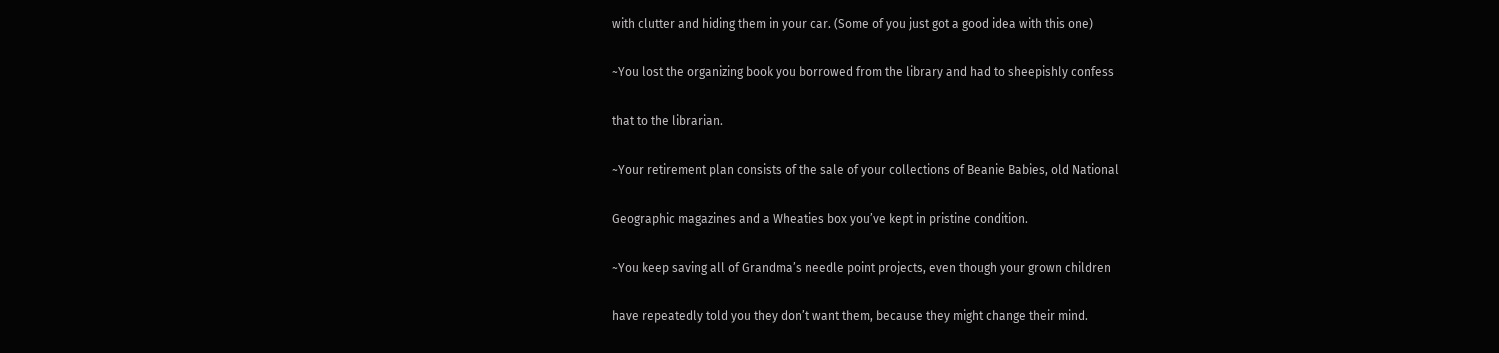with clutter and hiding them in your car. (Some of you just got a good idea with this one)

~You lost the organizing book you borrowed from the library and had to sheepishly confess

that to the librarian.

~Your retirement plan consists of the sale of your collections of Beanie Babies, old National

Geographic magazines and a Wheaties box you’ve kept in pristine condition.

~You keep saving all of Grandma’s needle point projects, even though your grown children

have repeatedly told you they don’t want them, because they might change their mind.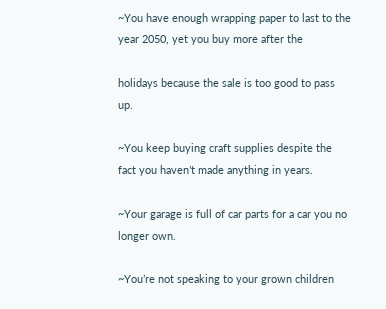~You have enough wrapping paper to last to the year 2050, yet you buy more after the

holidays because the sale is too good to pass up.

~You keep buying craft supplies despite the fact you haven’t made anything in years.

~Your garage is full of car parts for a car you no longer own.

~You’re not speaking to your grown children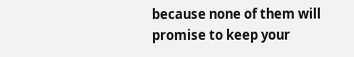because none of them will promise to keep your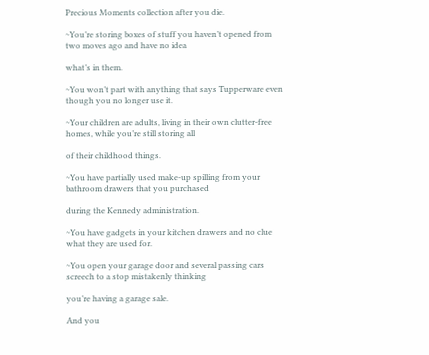Precious Moments collection after you die.

~You’re storing boxes of stuff you haven’t opened from two moves ago and have no idea

what’s in them.

~You won’t part with anything that says Tupperware even though you no longer use it.

~Your children are adults, living in their own clutter-free homes, while you’re still storing all

of their childhood things.

~You have partially used make-up spilling from your bathroom drawers that you purchased

during the Kennedy administration.

~You have gadgets in your kitchen drawers and no clue what they are used for.

~You open your garage door and several passing cars screech to a stop mistakenly thinking

you’re having a garage sale.

And you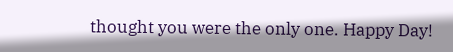thought you were the only one. Happy Day!